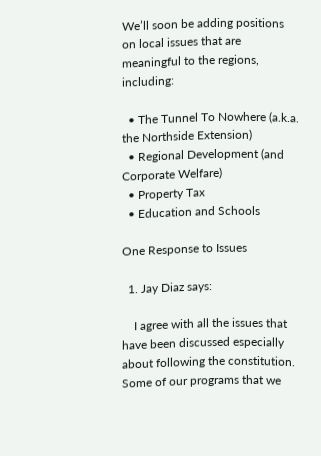We’ll soon be adding positions on local issues that are meaningful to the regions, including:

  • The Tunnel To Nowhere (a.k.a. the Northside Extension)
  • Regional Development (and Corporate Welfare)
  • Property Tax
  • Education and Schools

One Response to Issues

  1. Jay Diaz says:

    I agree with all the issues that have been discussed especially about following the constitution. Some of our programs that we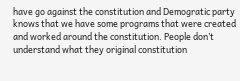have go against the constitution and Demogratic party knows that we have some programs that were created and worked around the constitution. People don’t understand what they original constitution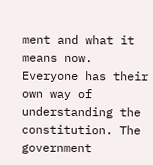ment and what it means now. Everyone has their own way of understanding the constitution. The government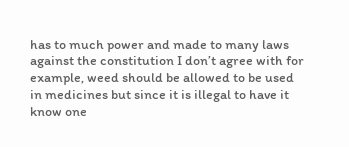has to much power and made to many laws against the constitution I don’t agree with for example, weed should be allowed to be used in medicines but since it is illegal to have it know one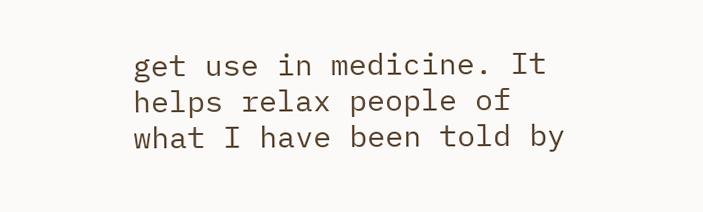get use in medicine. It helps relax people of what I have been told by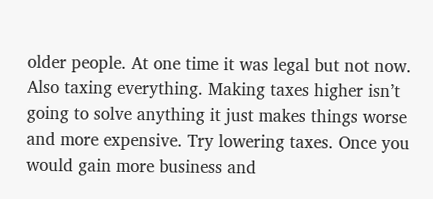older people. At one time it was legal but not now. Also taxing everything. Making taxes higher isn’t going to solve anything it just makes things worse and more expensive. Try lowering taxes. Once you would gain more business and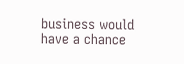business would have a chance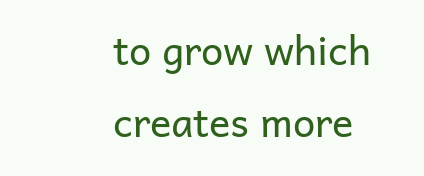to grow which creates more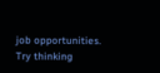job opportunities. Try thinking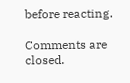before reacting.

Comments are closed.